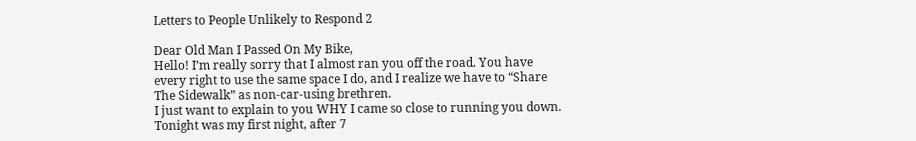Letters to People Unlikely to Respond 2

Dear Old Man I Passed On My Bike,
Hello! I’m really sorry that I almost ran you off the road. You have every right to use the same space I do, and I realize we have to “Share The Sidewalk” as non-car-using brethren.
I just want to explain to you WHY I came so close to running you down. Tonight was my first night, after 7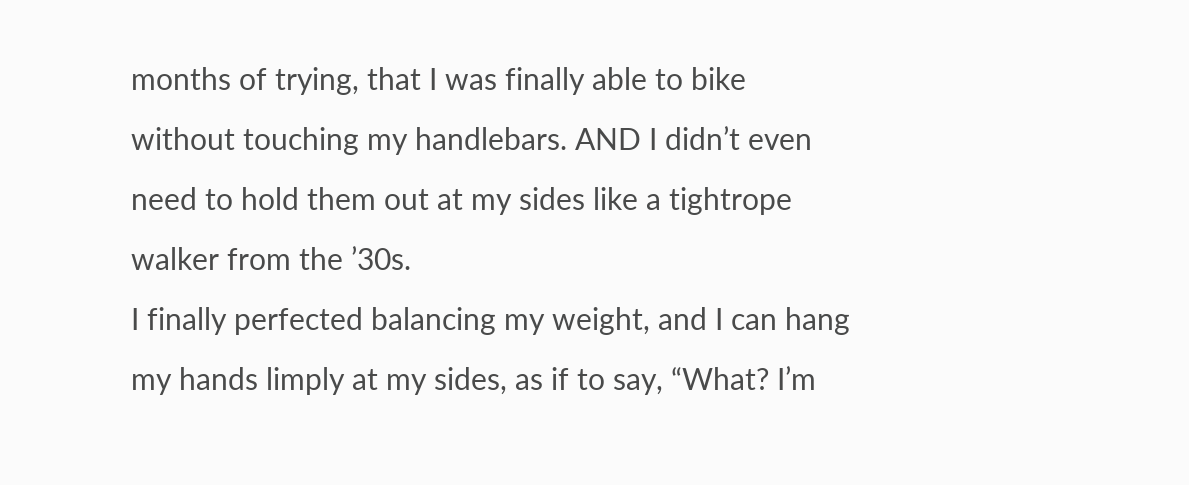months of trying, that I was finally able to bike without touching my handlebars. AND I didn’t even need to hold them out at my sides like a tightrope walker from the ’30s.
I finally perfected balancing my weight, and I can hang my hands limply at my sides, as if to say, “What? I’m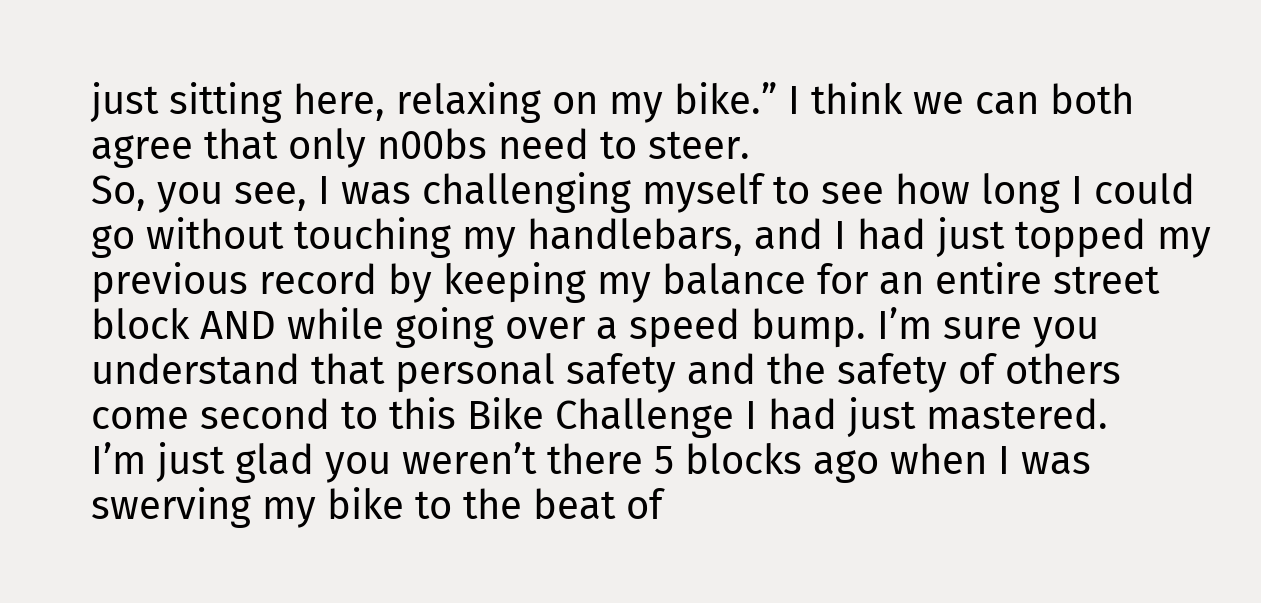just sitting here, relaxing on my bike.” I think we can both agree that only n00bs need to steer.
So, you see, I was challenging myself to see how long I could go without touching my handlebars, and I had just topped my previous record by keeping my balance for an entire street block AND while going over a speed bump. I’m sure you understand that personal safety and the safety of others come second to this Bike Challenge I had just mastered.
I’m just glad you weren’t there 5 blocks ago when I was swerving my bike to the beat of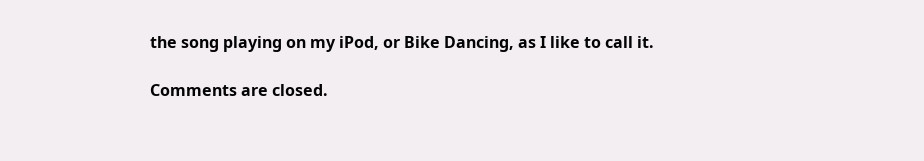the song playing on my iPod, or Bike Dancing, as I like to call it.

Comments are closed.